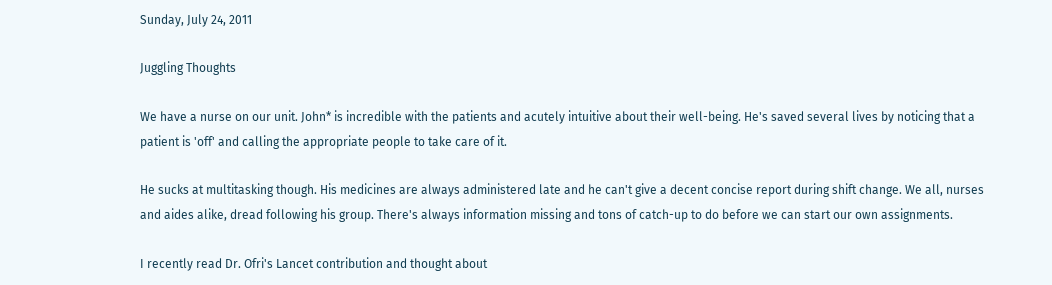Sunday, July 24, 2011

Juggling Thoughts

We have a nurse on our unit. John* is incredible with the patients and acutely intuitive about their well-being. He's saved several lives by noticing that a patient is 'off' and calling the appropriate people to take care of it.

He sucks at multitasking though. His medicines are always administered late and he can't give a decent concise report during shift change. We all, nurses and aides alike, dread following his group. There's always information missing and tons of catch-up to do before we can start our own assignments.

I recently read Dr. Ofri's Lancet contribution and thought about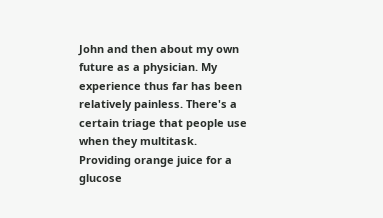John and then about my own future as a physician. My experience thus far has been relatively painless. There's a certain triage that people use when they multitask. Providing orange juice for a glucose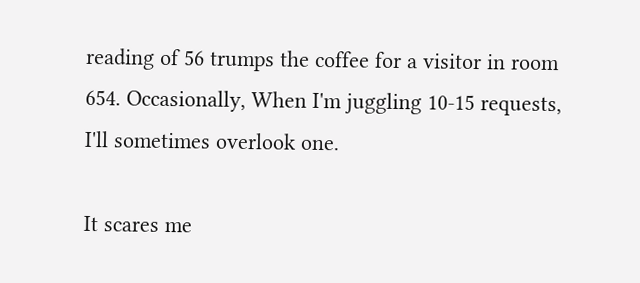reading of 56 trumps the coffee for a visitor in room 654. Occasionally, When I'm juggling 10-15 requests, I'll sometimes overlook one.

It scares me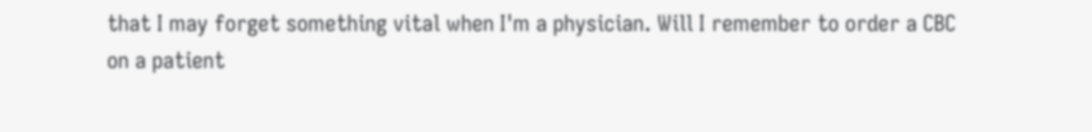that I may forget something vital when I'm a physician. Will I remember to order a CBC on a patient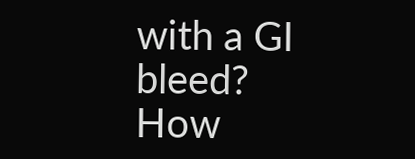with a GI bleed? How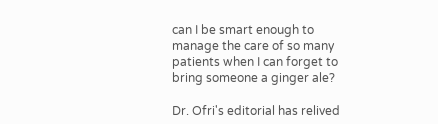can I be smart enough to manage the care of so many patients when I can forget to bring someone a ginger ale?

Dr. Ofri's editorial has relived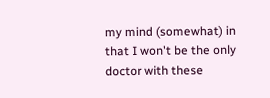my mind (somewhat) in that I won't be the only doctor with these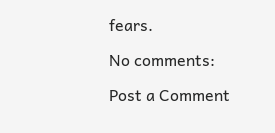fears.

No comments:

Post a Comment